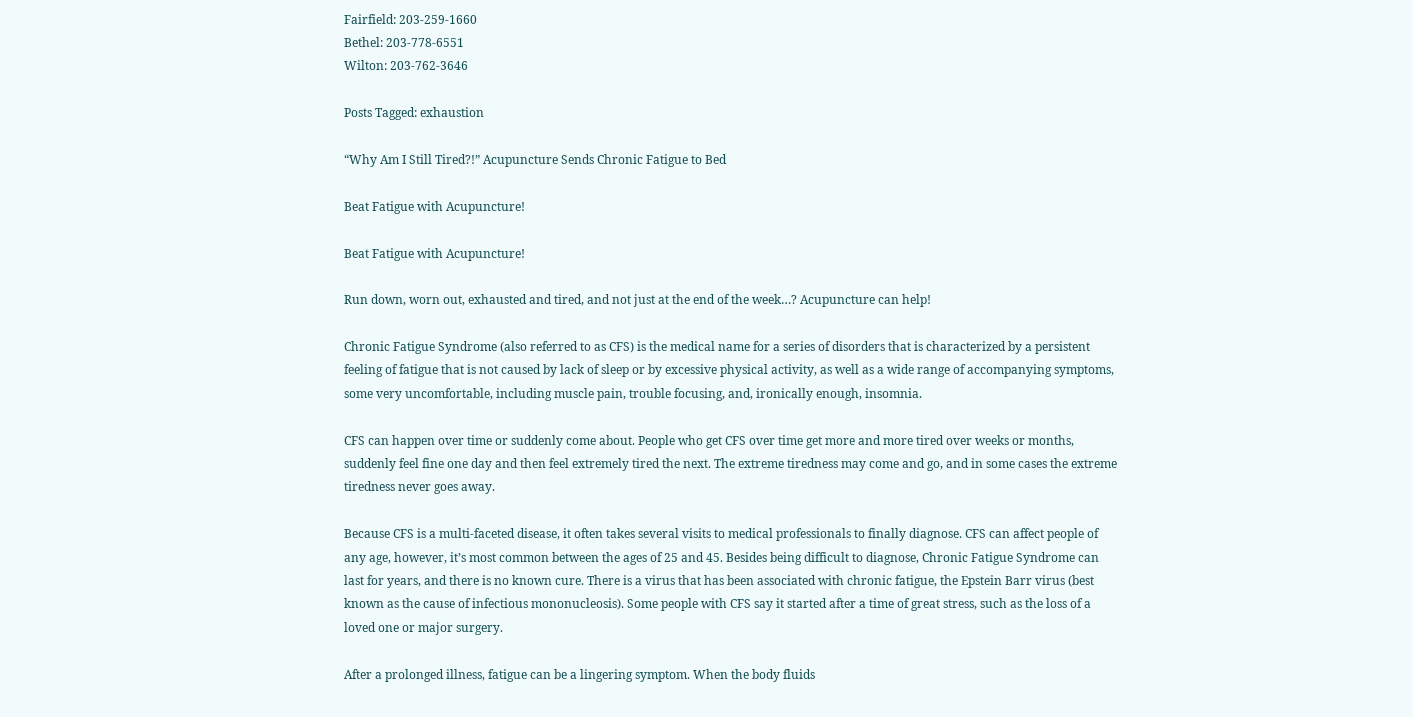Fairfield: 203-259-1660
Bethel: 203-778-6551
Wilton: 203-762-3646

Posts Tagged: exhaustion

“Why Am I Still Tired?!” Acupuncture Sends Chronic Fatigue to Bed

Beat Fatigue with Acupuncture!

Beat Fatigue with Acupuncture!

Run down, worn out, exhausted and tired, and not just at the end of the week…? Acupuncture can help!

Chronic Fatigue Syndrome (also referred to as CFS) is the medical name for a series of disorders that is characterized by a persistent feeling of fatigue that is not caused by lack of sleep or by excessive physical activity, as well as a wide range of accompanying symptoms, some very uncomfortable, including muscle pain, trouble focusing, and, ironically enough, insomnia.

CFS can happen over time or suddenly come about. People who get CFS over time get more and more tired over weeks or months, suddenly feel fine one day and then feel extremely tired the next. The extreme tiredness may come and go, and in some cases the extreme tiredness never goes away.

Because CFS is a multi-faceted disease, it often takes several visits to medical professionals to finally diagnose. CFS can affect people of any age, however, it’s most common between the ages of 25 and 45. Besides being difficult to diagnose, Chronic Fatigue Syndrome can last for years, and there is no known cure. There is a virus that has been associated with chronic fatigue, the Epstein Barr virus (best known as the cause of infectious mononucleosis). Some people with CFS say it started after a time of great stress, such as the loss of a loved one or major surgery.

After a prolonged illness, fatigue can be a lingering symptom. When the body fluids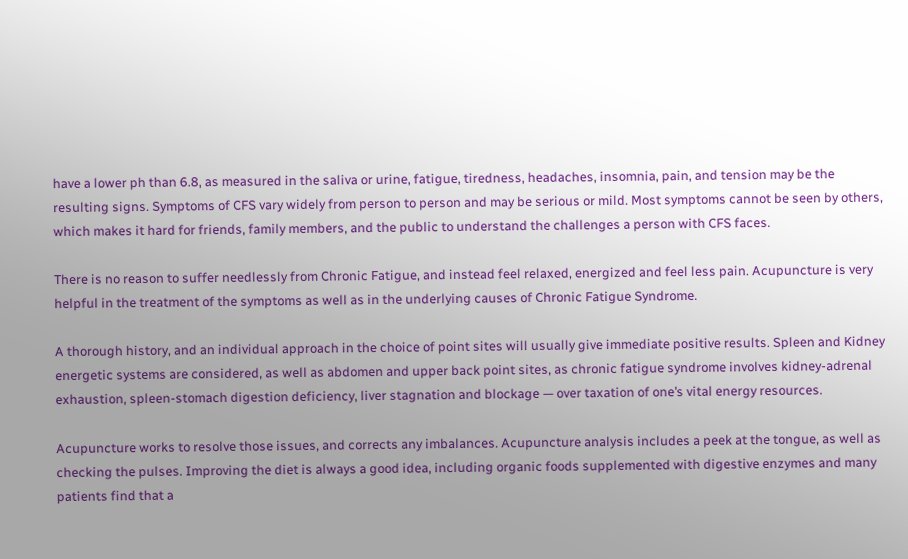have a lower ph than 6.8, as measured in the saliva or urine, fatigue, tiredness, headaches, insomnia, pain, and tension may be the resulting signs. Symptoms of CFS vary widely from person to person and may be serious or mild. Most symptoms cannot be seen by others, which makes it hard for friends, family members, and the public to understand the challenges a person with CFS faces.

There is no reason to suffer needlessly from Chronic Fatigue, and instead feel relaxed, energized and feel less pain. Acupuncture is very helpful in the treatment of the symptoms as well as in the underlying causes of Chronic Fatigue Syndrome.

A thorough history, and an individual approach in the choice of point sites will usually give immediate positive results. Spleen and Kidney energetic systems are considered, as well as abdomen and upper back point sites, as chronic fatigue syndrome involves kidney-adrenal exhaustion, spleen-stomach digestion deficiency, liver stagnation and blockage — over taxation of one’s vital energy resources.

Acupuncture works to resolve those issues, and corrects any imbalances. Acupuncture analysis includes a peek at the tongue, as well as checking the pulses. Improving the diet is always a good idea, including organic foods supplemented with digestive enzymes and many patients find that a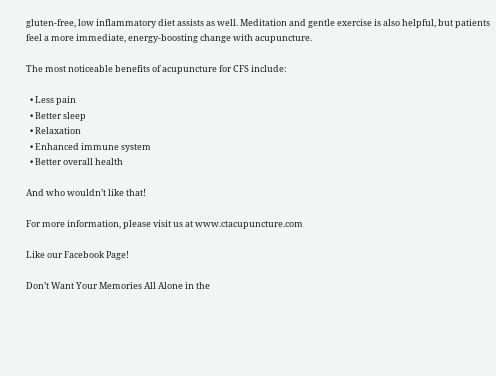gluten-free, low inflammatory diet assists as well. Meditation and gentle exercise is also helpful, but patients feel a more immediate, energy-boosting change with acupuncture.

The most noticeable benefits of acupuncture for CFS include:

  • Less pain
  • Better sleep
  • Relaxation
  • Enhanced immune system
  • Better overall health

And who wouldn’t like that!

For more information, please visit us at www.ctacupuncture.com

Like our Facebook Page!

Don’t Want Your Memories All Alone in the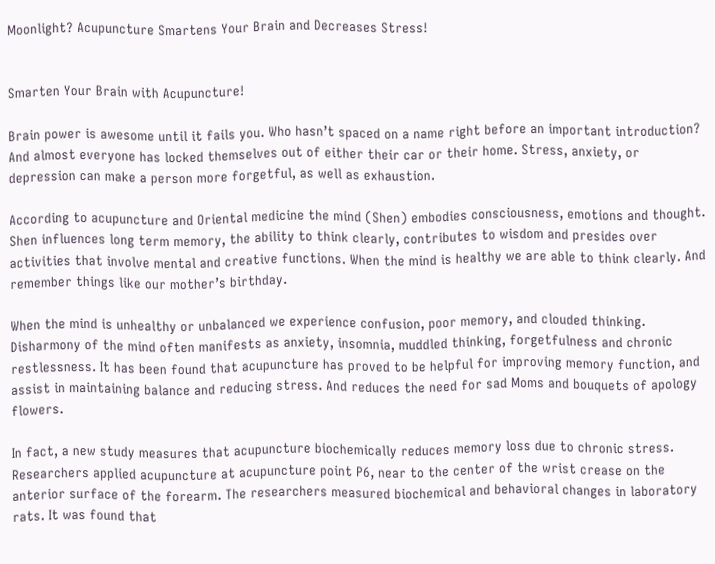Moonlight? Acupuncture Smartens Your Brain and Decreases Stress!


Smarten Your Brain with Acupuncture!

Brain power is awesome until it fails you. Who hasn’t spaced on a name right before an important introduction?  And almost everyone has locked themselves out of either their car or their home. Stress, anxiety, or depression can make a person more forgetful, as well as exhaustion.

According to acupuncture and Oriental medicine the mind (Shen) embodies consciousness, emotions and thought. Shen influences long term memory, the ability to think clearly, contributes to wisdom and presides over activities that involve mental and creative functions. When the mind is healthy we are able to think clearly. And remember things like our mother’s birthday.

When the mind is unhealthy or unbalanced we experience confusion, poor memory, and clouded thinking. Disharmony of the mind often manifests as anxiety, insomnia, muddled thinking, forgetfulness and chronic restlessness. It has been found that acupuncture has proved to be helpful for improving memory function, and assist in maintaining balance and reducing stress. And reduces the need for sad Moms and bouquets of apology flowers.

In fact, a new study measures that acupuncture biochemically reduces memory loss due to chronic stress. Researchers applied acupuncture at acupuncture point P6, near to the center of the wrist crease on the anterior surface of the forearm. The researchers measured biochemical and behavioral changes in laboratory rats. It was found that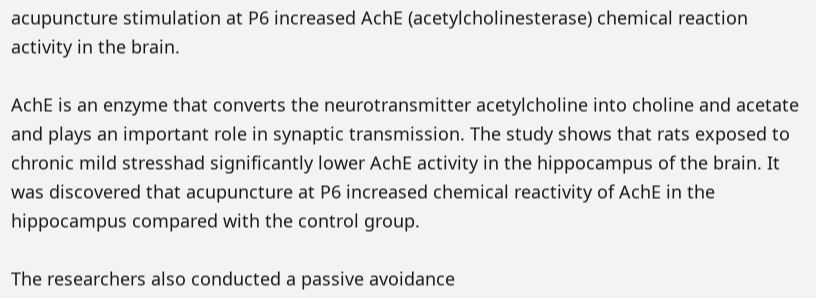acupuncture stimulation at P6 increased AchE (acetylcholinesterase) chemical reaction activity in the brain.

AchE is an enzyme that converts the neurotransmitter acetylcholine into choline and acetate and plays an important role in synaptic transmission. The study shows that rats exposed to chronic mild stresshad significantly lower AchE activity in the hippocampus of the brain. It was discovered that acupuncture at P6 increased chemical reactivity of AchE in the hippocampus compared with the control group.

The researchers also conducted a passive avoidance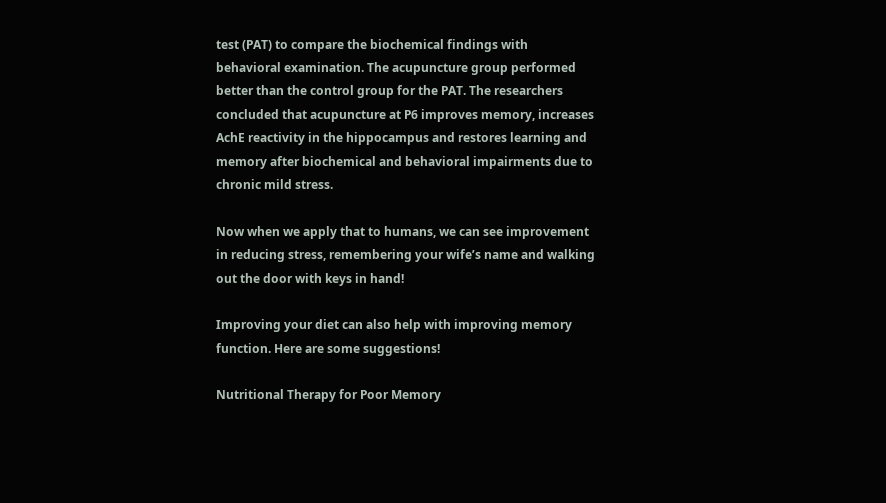test (PAT) to compare the biochemical findings with behavioral examination. The acupuncture group performed better than the control group for the PAT. The researchers concluded that acupuncture at P6 improves memory, increases AchE reactivity in the hippocampus and restores learning and memory after biochemical and behavioral impairments due to chronic mild stress.

Now when we apply that to humans, we can see improvement in reducing stress, remembering your wife’s name and walking out the door with keys in hand!

Improving your diet can also help with improving memory function. Here are some suggestions!

Nutritional Therapy for Poor Memory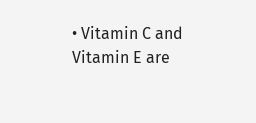• Vitamin C and Vitamin E are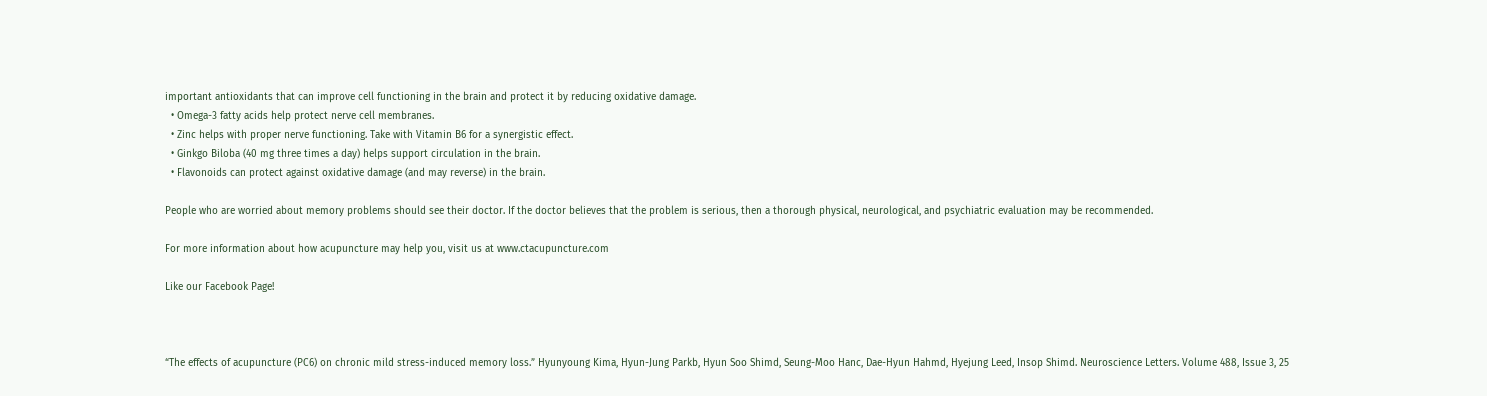important antioxidants that can improve cell functioning in the brain and protect it by reducing oxidative damage.
  • Omega-3 fatty acids help protect nerve cell membranes.
  • Zinc helps with proper nerve functioning. Take with Vitamin B6 for a synergistic effect.
  • Ginkgo Biloba (40 mg three times a day) helps support circulation in the brain.
  • Flavonoids can protect against oxidative damage (and may reverse) in the brain.

People who are worried about memory problems should see their doctor. If the doctor believes that the problem is serious, then a thorough physical, neurological, and psychiatric evaluation may be recommended.

For more information about how acupuncture may help you, visit us at www.ctacupuncture.com

Like our Facebook Page!



“The effects of acupuncture (PC6) on chronic mild stress-induced memory loss.” Hyunyoung Kima, Hyun-Jung Parkb, Hyun Soo Shimd, Seung-Moo Hanc, Dae-Hyun Hahmd, Hyejung Leed, Insop Shimd. Neuroscience Letters. Volume 488, Issue 3, 25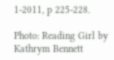1-2011, p 225-228.

Photo: Reading Girl by Kathrym Bennett